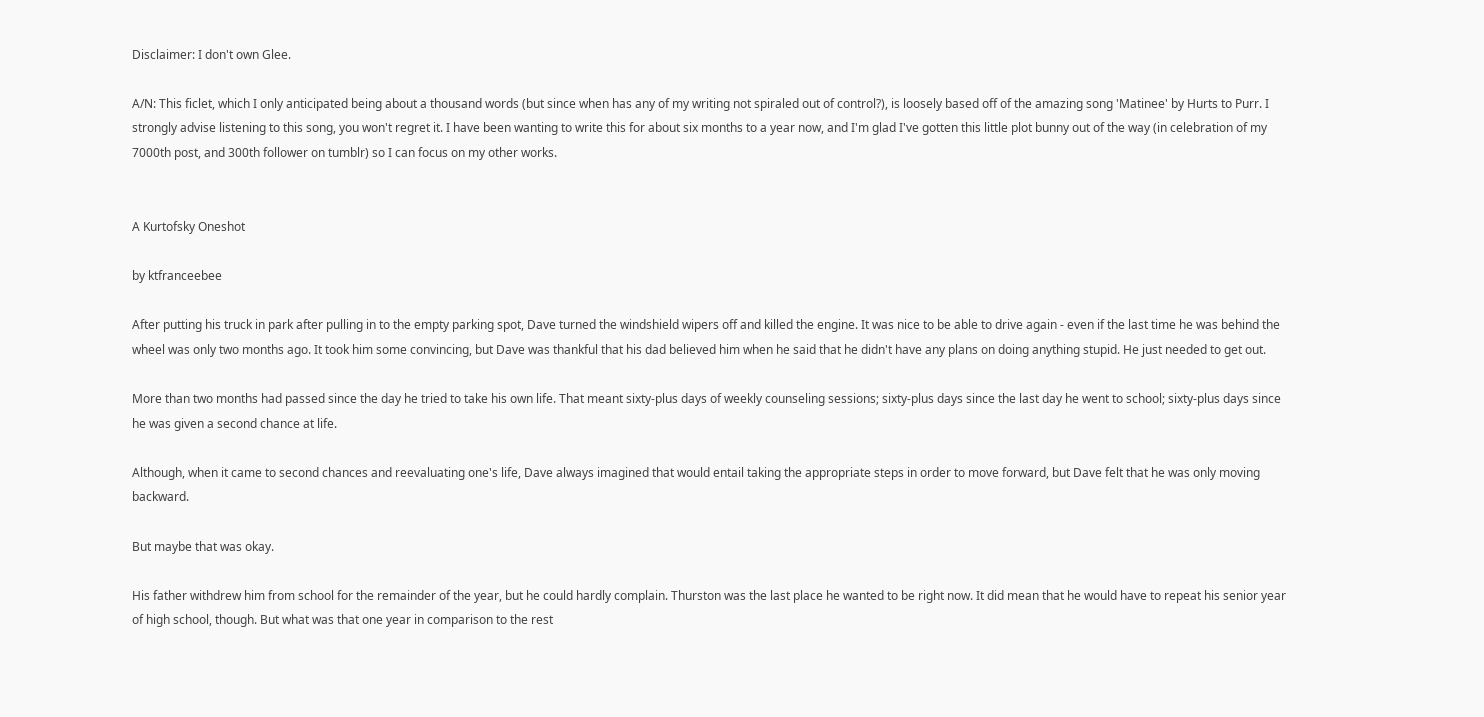Disclaimer: I don't own Glee.

A/N: This ficlet, which I only anticipated being about a thousand words (but since when has any of my writing not spiraled out of control?), is loosely based off of the amazing song 'Matinee' by Hurts to Purr. I strongly advise listening to this song, you won't regret it. I have been wanting to write this for about six months to a year now, and I'm glad I've gotten this little plot bunny out of the way (in celebration of my 7000th post, and 300th follower on tumblr) so I can focus on my other works.


A Kurtofsky Oneshot

by ktfranceebee

After putting his truck in park after pulling in to the empty parking spot, Dave turned the windshield wipers off and killed the engine. It was nice to be able to drive again - even if the last time he was behind the wheel was only two months ago. It took him some convincing, but Dave was thankful that his dad believed him when he said that he didn't have any plans on doing anything stupid. He just needed to get out.

More than two months had passed since the day he tried to take his own life. That meant sixty-plus days of weekly counseling sessions; sixty-plus days since the last day he went to school; sixty-plus days since he was given a second chance at life.

Although, when it came to second chances and reevaluating one's life, Dave always imagined that would entail taking the appropriate steps in order to move forward, but Dave felt that he was only moving backward.

But maybe that was okay.

His father withdrew him from school for the remainder of the year, but he could hardly complain. Thurston was the last place he wanted to be right now. It did mean that he would have to repeat his senior year of high school, though. But what was that one year in comparison to the rest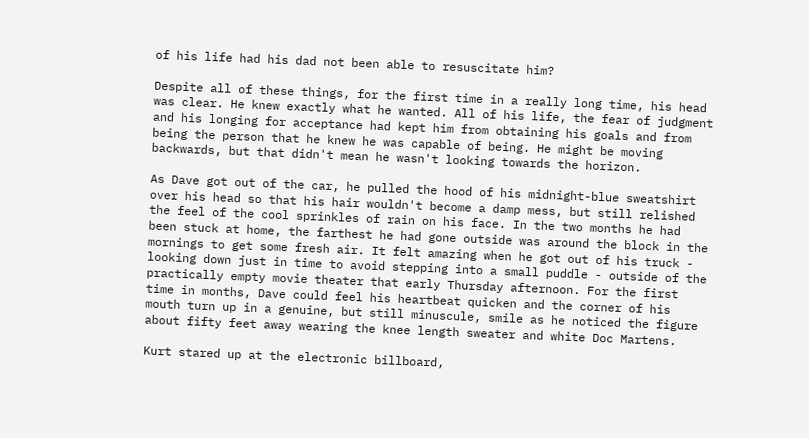of his life had his dad not been able to resuscitate him?

Despite all of these things, for the first time in a really long time, his head was clear. He knew exactly what he wanted. All of his life, the fear of judgment and his longing for acceptance had kept him from obtaining his goals and from being the person that he knew he was capable of being. He might be moving backwards, but that didn't mean he wasn't looking towards the horizon.

As Dave got out of the car, he pulled the hood of his midnight-blue sweatshirt over his head so that his hair wouldn't become a damp mess, but still relished the feel of the cool sprinkles of rain on his face. In the two months he had been stuck at home, the farthest he had gone outside was around the block in the mornings to get some fresh air. It felt amazing when he got out of his truck - looking down just in time to avoid stepping into a small puddle - outside of the practically empty movie theater that early Thursday afternoon. For the first time in months, Dave could feel his heartbeat quicken and the corner of his mouth turn up in a genuine, but still minuscule, smile as he noticed the figure about fifty feet away wearing the knee length sweater and white Doc Martens.

Kurt stared up at the electronic billboard,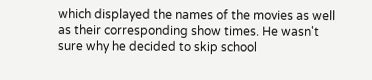which displayed the names of the movies as well as their corresponding show times. He wasn't sure why he decided to skip school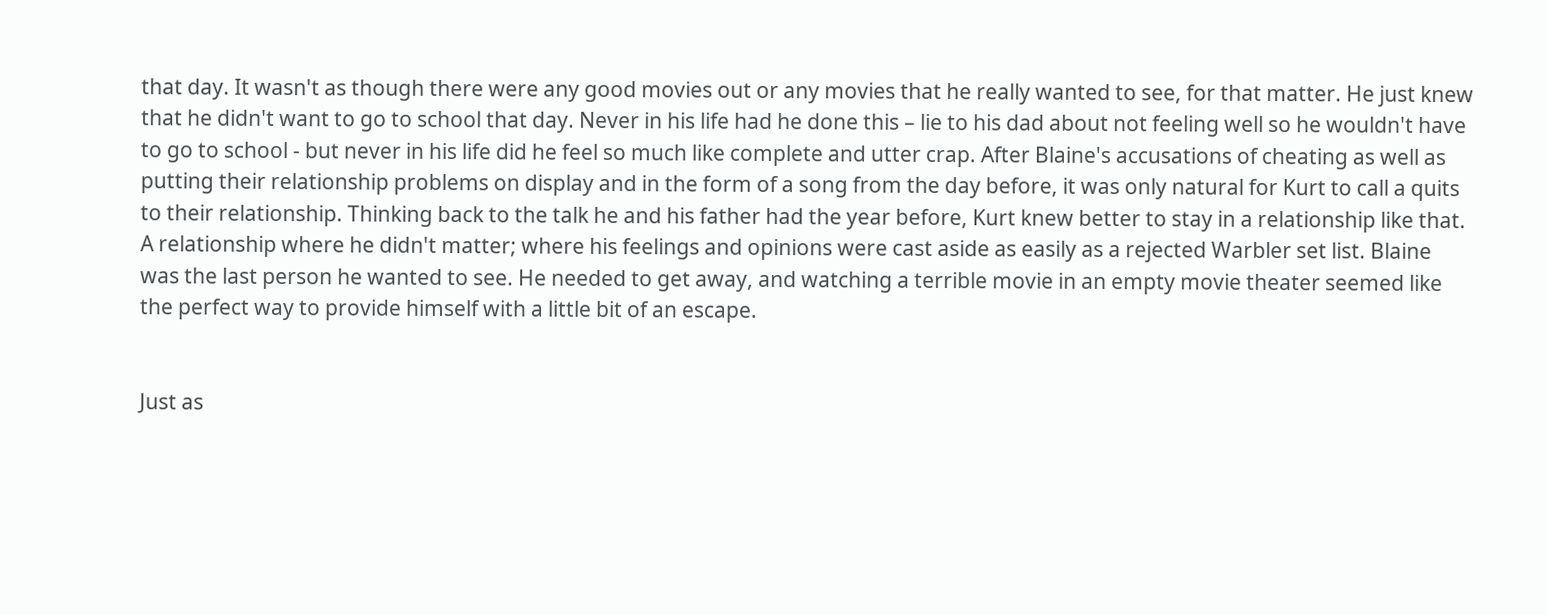that day. It wasn't as though there were any good movies out or any movies that he really wanted to see, for that matter. He just knew that he didn't want to go to school that day. Never in his life had he done this – lie to his dad about not feeling well so he wouldn't have to go to school - but never in his life did he feel so much like complete and utter crap. After Blaine's accusations of cheating as well as putting their relationship problems on display and in the form of a song from the day before, it was only natural for Kurt to call a quits to their relationship. Thinking back to the talk he and his father had the year before, Kurt knew better to stay in a relationship like that. A relationship where he didn't matter; where his feelings and opinions were cast aside as easily as a rejected Warbler set list. Blaine was the last person he wanted to see. He needed to get away, and watching a terrible movie in an empty movie theater seemed like the perfect way to provide himself with a little bit of an escape.


Just as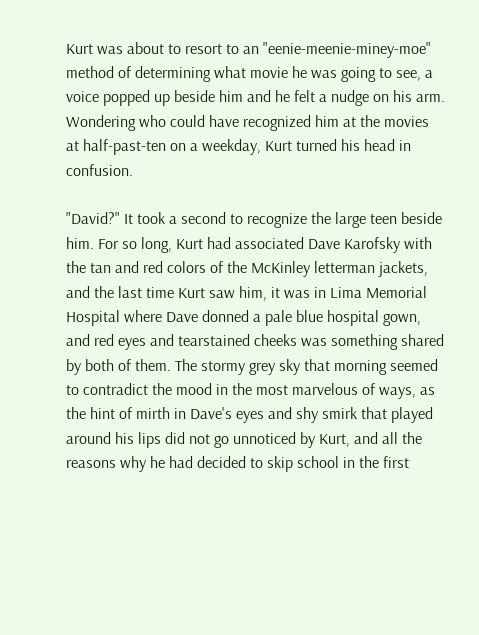Kurt was about to resort to an "eenie-meenie-miney-moe" method of determining what movie he was going to see, a voice popped up beside him and he felt a nudge on his arm. Wondering who could have recognized him at the movies at half-past-ten on a weekday, Kurt turned his head in confusion.

"David?" It took a second to recognize the large teen beside him. For so long, Kurt had associated Dave Karofsky with the tan and red colors of the McKinley letterman jackets, and the last time Kurt saw him, it was in Lima Memorial Hospital where Dave donned a pale blue hospital gown, and red eyes and tearstained cheeks was something shared by both of them. The stormy grey sky that morning seemed to contradict the mood in the most marvelous of ways, as the hint of mirth in Dave's eyes and shy smirk that played around his lips did not go unnoticed by Kurt, and all the reasons why he had decided to skip school in the first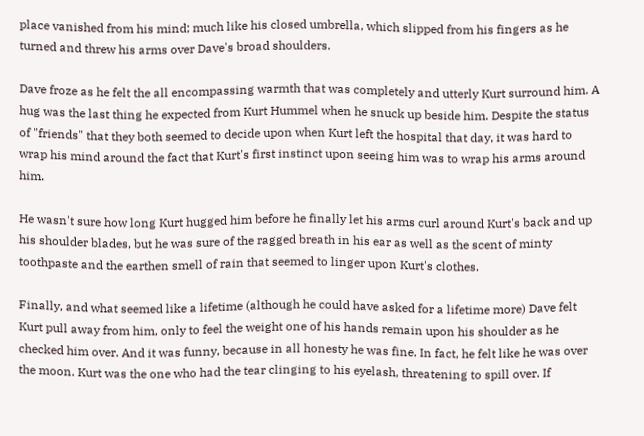place vanished from his mind; much like his closed umbrella, which slipped from his fingers as he turned and threw his arms over Dave's broad shoulders.

Dave froze as he felt the all encompassing warmth that was completely and utterly Kurt surround him. A hug was the last thing he expected from Kurt Hummel when he snuck up beside him. Despite the status of "friends" that they both seemed to decide upon when Kurt left the hospital that day, it was hard to wrap his mind around the fact that Kurt's first instinct upon seeing him was to wrap his arms around him.

He wasn't sure how long Kurt hugged him before he finally let his arms curl around Kurt's back and up his shoulder blades, but he was sure of the ragged breath in his ear as well as the scent of minty toothpaste and the earthen smell of rain that seemed to linger upon Kurt's clothes.

Finally, and what seemed like a lifetime (although he could have asked for a lifetime more) Dave felt Kurt pull away from him, only to feel the weight one of his hands remain upon his shoulder as he checked him over. And it was funny, because in all honesty he was fine. In fact, he felt like he was over the moon. Kurt was the one who had the tear clinging to his eyelash, threatening to spill over. If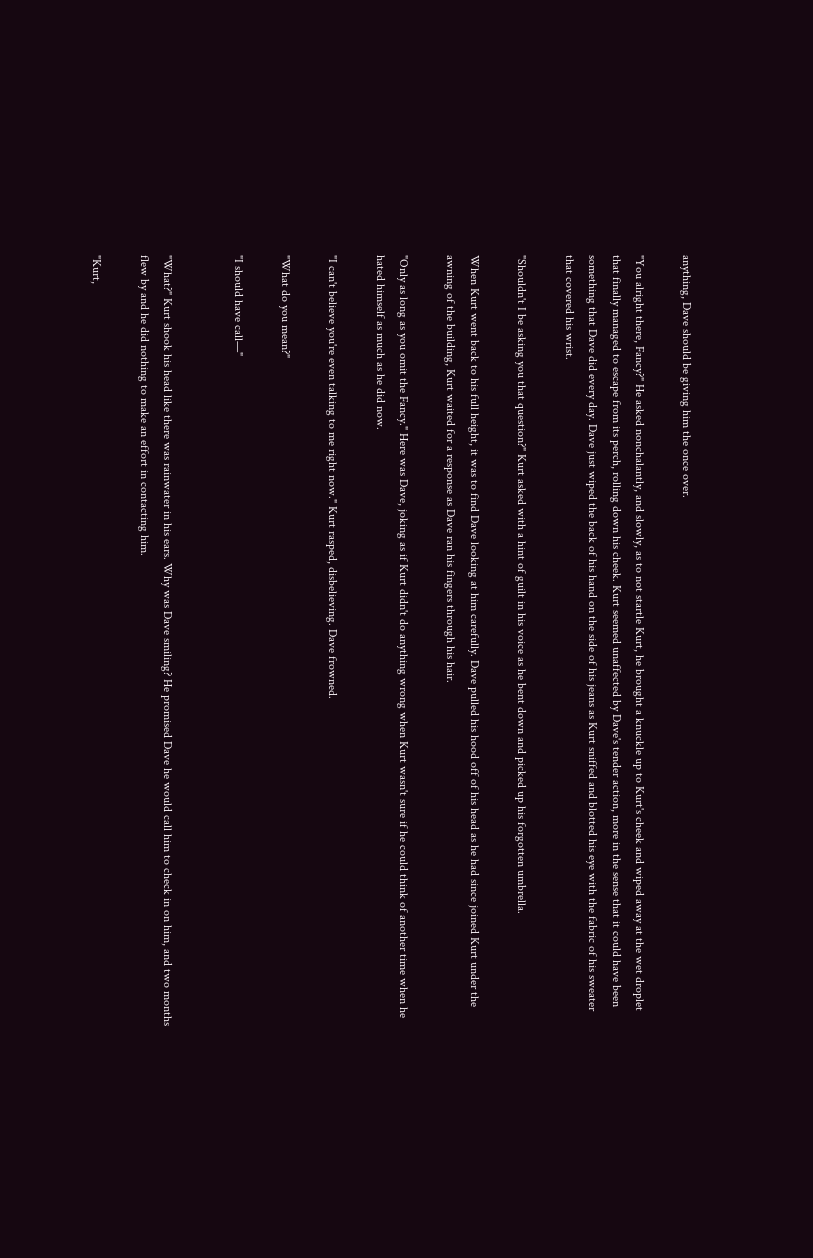anything, Dave should be giving him the once over.

"You alright there, Fancy?" He asked nonchalantly, and slowly, as to not startle Kurt, he brought a knuckle up to Kurt's cheek and wiped away at the wet droplet that finally managed to escape from its perch, rolling down his cheek. Kurt seemed unaffected by Dave's tender action, more in the sense that it could have been something that Dave did every day. Dave just wiped the back of his hand on the side of his jeans as Kurt sniffed and blotted his eye with the fabric of his sweater that covered his wrist.

"Shouldn't I be asking you that question?" Kurt asked with a hint of guilt in his voice as he bent down and picked up his forgotten umbrella.

When Kurt went back to his full height, it was to find Dave looking at him carefully. Dave pulled his hood off of his head as he had since joined Kurt under the awning of the building, Kurt waited for a response as Dave ran his fingers through his hair.

"Only as long as you omit the Fancy." Here was Dave, joking as if Kurt didn't do anything wrong when Kurt wasn't sure if he could think of another time when he hated himself as much as he did now.

"I can't believe you're even talking to me right now." Kurt rasped, disbelieving. Dave frowned.

"What do you mean?"

"I should have call—"


"What?" Kurt shook his head like there was rainwater in his ears. Why was Dave smiling? He promised Dave he would call him to check in on him, and two months flew by and he did nothing to make an effort in contacting him.

"Kurt,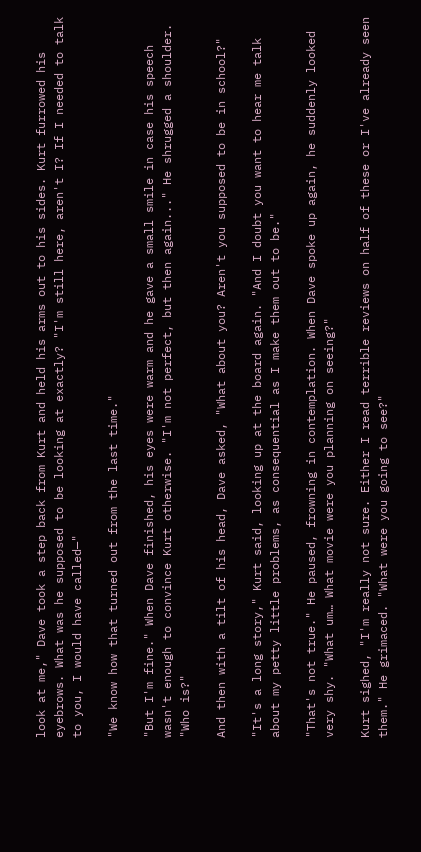look at me," Dave took a step back from Kurt and held his arms out to his sides. Kurt furrowed his eyebrows. What was he supposed to be looking at exactly? "I'm still here, aren't I? If I needed to talk to you, I would have called—"

"We know how that turned out from the last time."

"But I'm fine." When Dave finished, his eyes were warm and he gave a small smile in case his speech wasn't enough to convince Kurt otherwise. "I'm not perfect, but then again..." He shrugged a shoulder. "Who is?"

And then with a tilt of his head, Dave asked, "What about you? Aren't you supposed to be in school?"

"It's a long story," Kurt said, looking up at the board again. "And I doubt you want to hear me talk about my petty little problems, as consequential as I make them out to be."

"That's not true." He paused, frowning in contemplation. When Dave spoke up again, he suddenly looked very shy. "What um… What movie were you planning on seeing?"

Kurt sighed, "I'm really not sure. Either I read terrible reviews on half of these or I've already seen them." He grimaced. "What were you going to see?"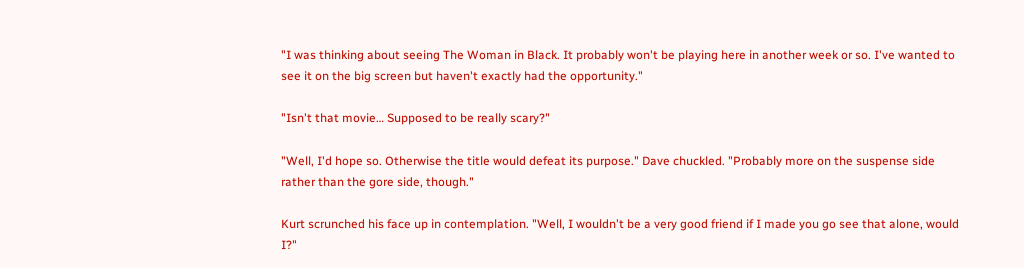"I was thinking about seeing The Woman in Black. It probably won't be playing here in another week or so. I've wanted to see it on the big screen but haven't exactly had the opportunity."

"Isn't that movie… Supposed to be really scary?"

"Well, I'd hope so. Otherwise the title would defeat its purpose." Dave chuckled. "Probably more on the suspense side rather than the gore side, though."

Kurt scrunched his face up in contemplation. "Well, I wouldn't be a very good friend if I made you go see that alone, would I?"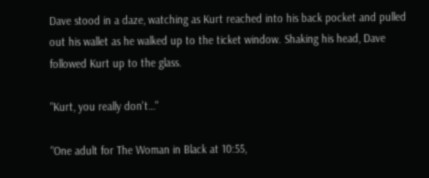Dave stood in a daze, watching as Kurt reached into his back pocket and pulled out his wallet as he walked up to the ticket window. Shaking his head, Dave followed Kurt up to the glass.

"Kurt, you really don't…"

"One adult for The Woman in Black at 10:55,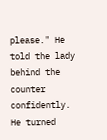please." He told the lady behind the counter confidently. He turned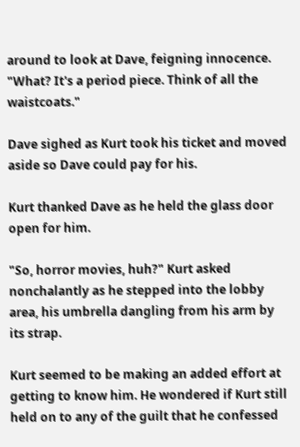around to look at Dave, feigning innocence. "What? It's a period piece. Think of all the waistcoats."

Dave sighed as Kurt took his ticket and moved aside so Dave could pay for his.

Kurt thanked Dave as he held the glass door open for him.

"So, horror movies, huh?" Kurt asked nonchalantly as he stepped into the lobby area, his umbrella dangling from his arm by its strap.

Kurt seemed to be making an added effort at getting to know him. He wondered if Kurt still held on to any of the guilt that he confessed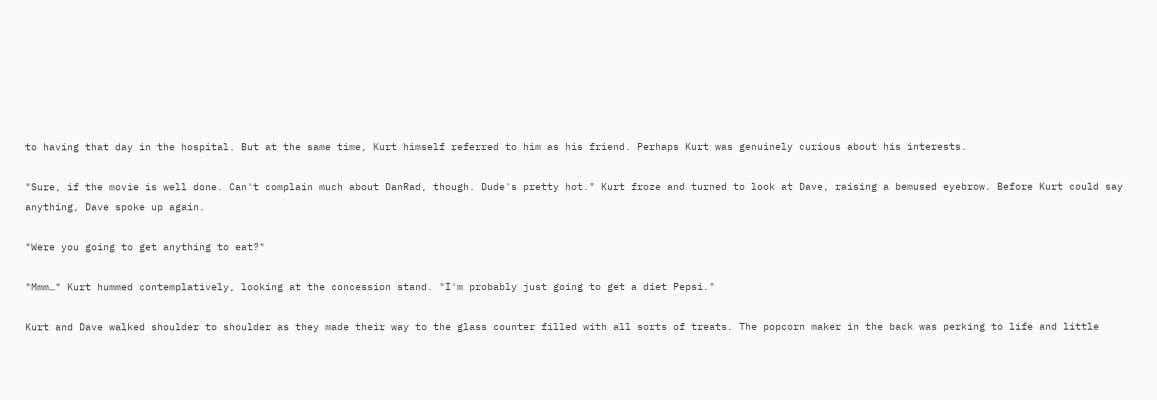to having that day in the hospital. But at the same time, Kurt himself referred to him as his friend. Perhaps Kurt was genuinely curious about his interests.

"Sure, if the movie is well done. Can't complain much about DanRad, though. Dude's pretty hot." Kurt froze and turned to look at Dave, raising a bemused eyebrow. Before Kurt could say anything, Dave spoke up again.

"Were you going to get anything to eat?"

"Mmm…" Kurt hummed contemplatively, looking at the concession stand. "I'm probably just going to get a diet Pepsi."

Kurt and Dave walked shoulder to shoulder as they made their way to the glass counter filled with all sorts of treats. The popcorn maker in the back was perking to life and little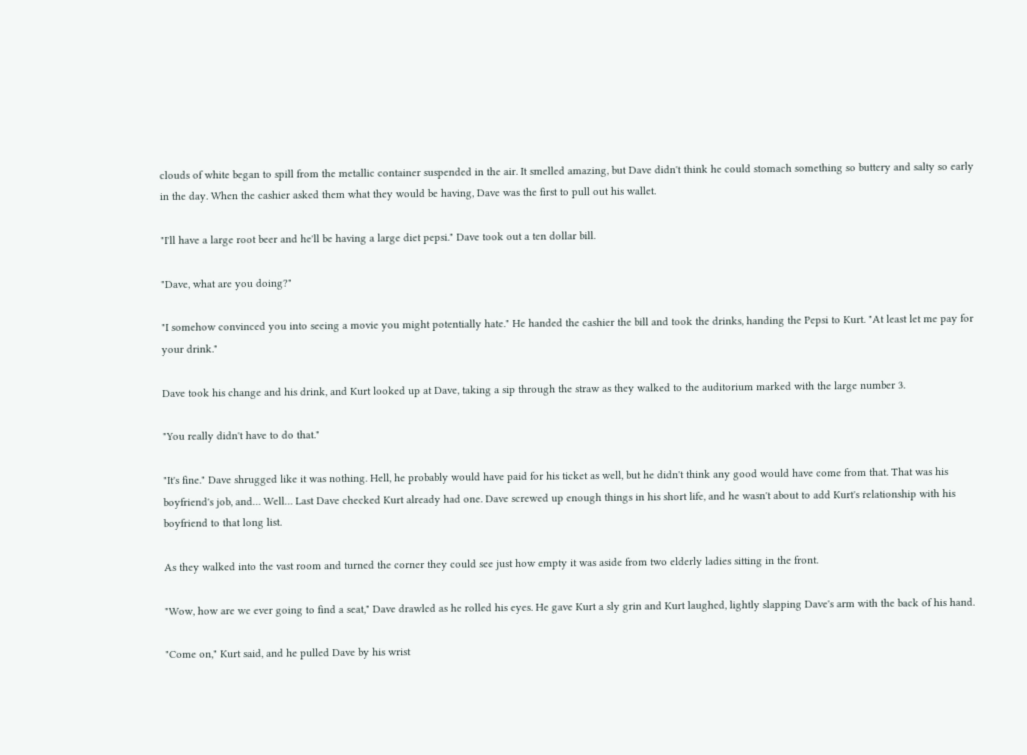clouds of white began to spill from the metallic container suspended in the air. It smelled amazing, but Dave didn't think he could stomach something so buttery and salty so early in the day. When the cashier asked them what they would be having, Dave was the first to pull out his wallet.

"I'll have a large root beer and he'll be having a large diet pepsi." Dave took out a ten dollar bill.

"Dave, what are you doing?"

"I somehow convinced you into seeing a movie you might potentially hate." He handed the cashier the bill and took the drinks, handing the Pepsi to Kurt. "At least let me pay for your drink."

Dave took his change and his drink, and Kurt looked up at Dave, taking a sip through the straw as they walked to the auditorium marked with the large number 3.

"You really didn't have to do that."

"It's fine." Dave shrugged like it was nothing. Hell, he probably would have paid for his ticket as well, but he didn't think any good would have come from that. That was his boyfriend's job, and… Well… Last Dave checked Kurt already had one. Dave screwed up enough things in his short life, and he wasn't about to add Kurt's relationship with his boyfriend to that long list.

As they walked into the vast room and turned the corner they could see just how empty it was aside from two elderly ladies sitting in the front.

"Wow, how are we ever going to find a seat," Dave drawled as he rolled his eyes. He gave Kurt a sly grin and Kurt laughed, lightly slapping Dave's arm with the back of his hand.

"Come on," Kurt said, and he pulled Dave by his wrist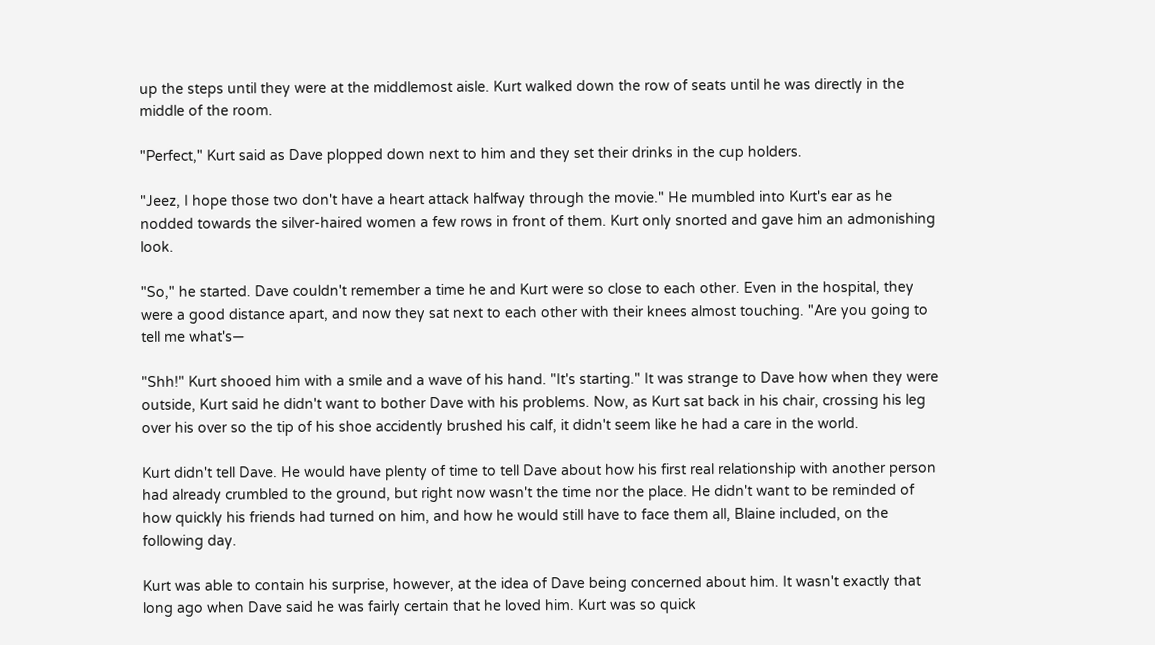up the steps until they were at the middlemost aisle. Kurt walked down the row of seats until he was directly in the middle of the room.

"Perfect," Kurt said as Dave plopped down next to him and they set their drinks in the cup holders.

"Jeez, I hope those two don't have a heart attack halfway through the movie." He mumbled into Kurt's ear as he nodded towards the silver-haired women a few rows in front of them. Kurt only snorted and gave him an admonishing look.

"So," he started. Dave couldn't remember a time he and Kurt were so close to each other. Even in the hospital, they were a good distance apart, and now they sat next to each other with their knees almost touching. "Are you going to tell me what's—

"Shh!" Kurt shooed him with a smile and a wave of his hand. "It's starting." It was strange to Dave how when they were outside, Kurt said he didn't want to bother Dave with his problems. Now, as Kurt sat back in his chair, crossing his leg over his over so the tip of his shoe accidently brushed his calf, it didn't seem like he had a care in the world.

Kurt didn't tell Dave. He would have plenty of time to tell Dave about how his first real relationship with another person had already crumbled to the ground, but right now wasn't the time nor the place. He didn't want to be reminded of how quickly his friends had turned on him, and how he would still have to face them all, Blaine included, on the following day.

Kurt was able to contain his surprise, however, at the idea of Dave being concerned about him. It wasn't exactly that long ago when Dave said he was fairly certain that he loved him. Kurt was so quick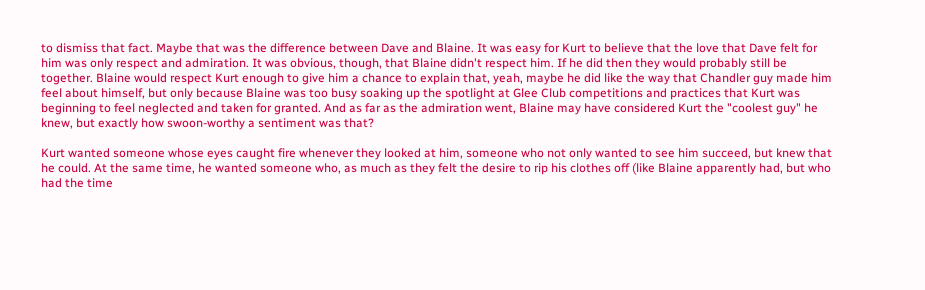to dismiss that fact. Maybe that was the difference between Dave and Blaine. It was easy for Kurt to believe that the love that Dave felt for him was only respect and admiration. It was obvious, though, that Blaine didn't respect him. If he did then they would probably still be together. Blaine would respect Kurt enough to give him a chance to explain that, yeah, maybe he did like the way that Chandler guy made him feel about himself, but only because Blaine was too busy soaking up the spotlight at Glee Club competitions and practices that Kurt was beginning to feel neglected and taken for granted. And as far as the admiration went, Blaine may have considered Kurt the "coolest guy" he knew, but exactly how swoon-worthy a sentiment was that?

Kurt wanted someone whose eyes caught fire whenever they looked at him, someone who not only wanted to see him succeed, but knew that he could. At the same time, he wanted someone who, as much as they felt the desire to rip his clothes off (like Blaine apparently had, but who had the time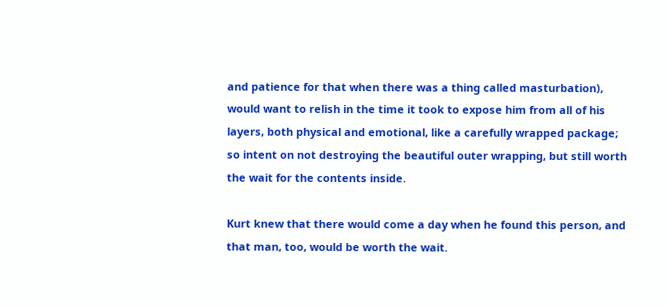and patience for that when there was a thing called masturbation), would want to relish in the time it took to expose him from all of his layers, both physical and emotional, like a carefully wrapped package; so intent on not destroying the beautiful outer wrapping, but still worth the wait for the contents inside.

Kurt knew that there would come a day when he found this person, and that man, too, would be worth the wait.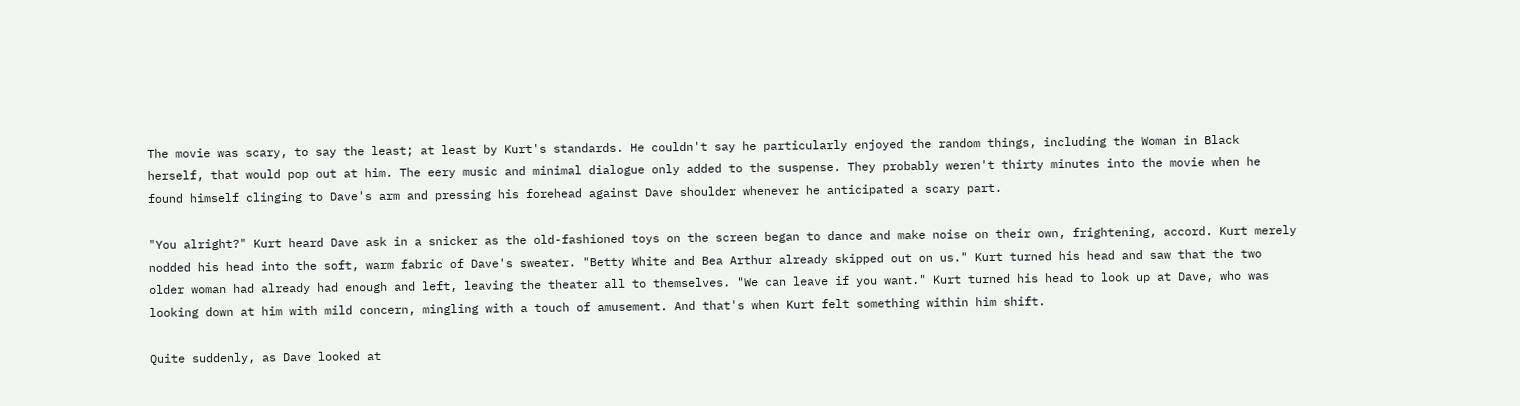The movie was scary, to say the least; at least by Kurt's standards. He couldn't say he particularly enjoyed the random things, including the Woman in Black herself, that would pop out at him. The eery music and minimal dialogue only added to the suspense. They probably weren't thirty minutes into the movie when he found himself clinging to Dave's arm and pressing his forehead against Dave shoulder whenever he anticipated a scary part.

"You alright?" Kurt heard Dave ask in a snicker as the old-fashioned toys on the screen began to dance and make noise on their own, frightening, accord. Kurt merely nodded his head into the soft, warm fabric of Dave's sweater. "Betty White and Bea Arthur already skipped out on us." Kurt turned his head and saw that the two older woman had already had enough and left, leaving the theater all to themselves. "We can leave if you want." Kurt turned his head to look up at Dave, who was looking down at him with mild concern, mingling with a touch of amusement. And that's when Kurt felt something within him shift.

Quite suddenly, as Dave looked at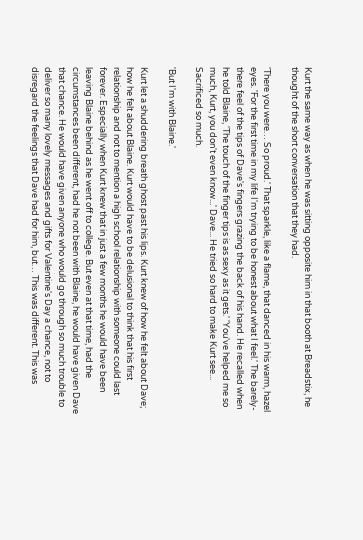Kurt the same way as when he was sitting opposite him in that booth at Breadstix, he thought of the short conversation that they had.

'There you were… So proud.' That sparkle, like a flame, that danced in his warm, hazel eyes. 'For the first time in my life I'm trying to be honest about what I feel.' The barely-there feel of the tips of Dave's fingers grazing the back of his hand. He recalled when he told Blaine, 'The touch of the finger tips is as sexy as it gets.' 'You've helped me so much, Kurt, you don't even know...' Dave... He tried so hard to make Kurt see... Sacrificed so much.

'But I'm with Blaine.'

Kurt let a shuddering breath ghost past his lips. Kurt knew of how he felt about Dave; how he felt about Blaine. Kurt would have to be delusional to think that his first relationship and not to mention a high school relationship with someone could last forever. Especially when Kurt knew that in just a few months he would have been leaving Blaine behind as he went off to college. But even at that time, had the circumstances been different, had he not been with Blaine, he would have given Dave that chance. He would have given anyone who would go through so much trouble to deliver so many lovely messages and gifts for Valentine's Day a chance, not to disregard the feelings that Dave had for him, but… This was different. This was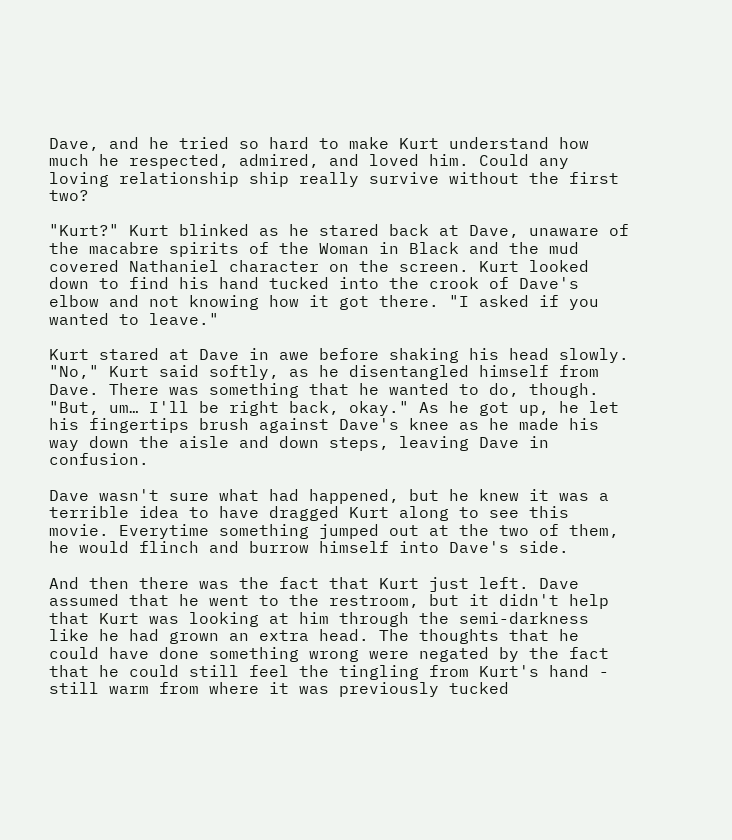Dave, and he tried so hard to make Kurt understand how much he respected, admired, and loved him. Could any loving relationship ship really survive without the first two?

"Kurt?" Kurt blinked as he stared back at Dave, unaware of the macabre spirits of the Woman in Black and the mud covered Nathaniel character on the screen. Kurt looked down to find his hand tucked into the crook of Dave's elbow and not knowing how it got there. "I asked if you wanted to leave."

Kurt stared at Dave in awe before shaking his head slowly. "No," Kurt said softly, as he disentangled himself from Dave. There was something that he wanted to do, though. "But, um… I'll be right back, okay." As he got up, he let his fingertips brush against Dave's knee as he made his way down the aisle and down steps, leaving Dave in confusion.

Dave wasn't sure what had happened, but he knew it was a terrible idea to have dragged Kurt along to see this movie. Everytime something jumped out at the two of them, he would flinch and burrow himself into Dave's side.

And then there was the fact that Kurt just left. Dave assumed that he went to the restroom, but it didn't help that Kurt was looking at him through the semi-darkness like he had grown an extra head. The thoughts that he could have done something wrong were negated by the fact that he could still feel the tingling from Kurt's hand - still warm from where it was previously tucked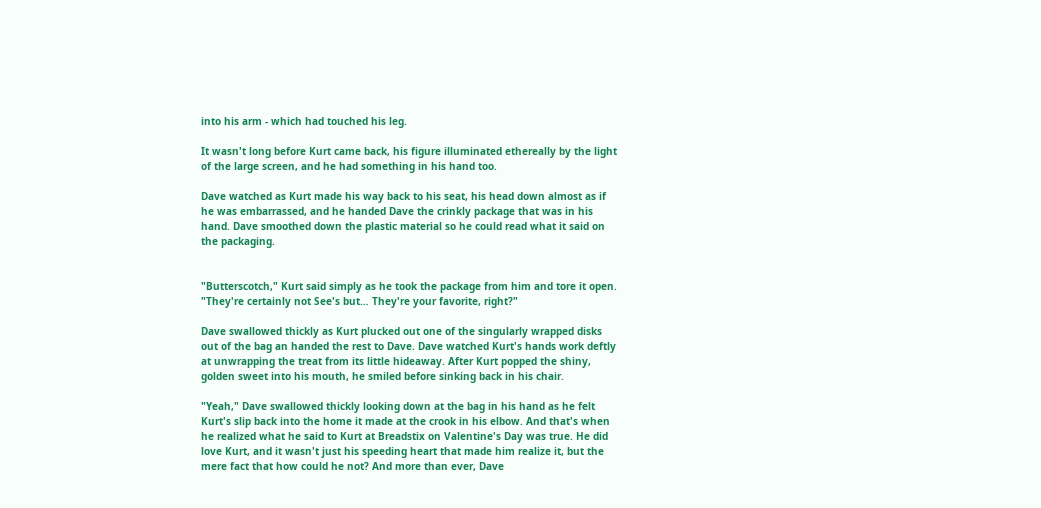into his arm - which had touched his leg.

It wasn't long before Kurt came back, his figure illuminated ethereally by the light of the large screen, and he had something in his hand too.

Dave watched as Kurt made his way back to his seat, his head down almost as if he was embarrassed, and he handed Dave the crinkly package that was in his hand. Dave smoothed down the plastic material so he could read what it said on the packaging.


"Butterscotch," Kurt said simply as he took the package from him and tore it open. "They're certainly not See's but… They're your favorite, right?"

Dave swallowed thickly as Kurt plucked out one of the singularly wrapped disks out of the bag an handed the rest to Dave. Dave watched Kurt's hands work deftly at unwrapping the treat from its little hideaway. After Kurt popped the shiny, golden sweet into his mouth, he smiled before sinking back in his chair.

"Yeah," Dave swallowed thickly looking down at the bag in his hand as he felt Kurt's slip back into the home it made at the crook in his elbow. And that's when he realized what he said to Kurt at Breadstix on Valentine's Day was true. He did love Kurt, and it wasn't just his speeding heart that made him realize it, but the mere fact that how could he not? And more than ever, Dave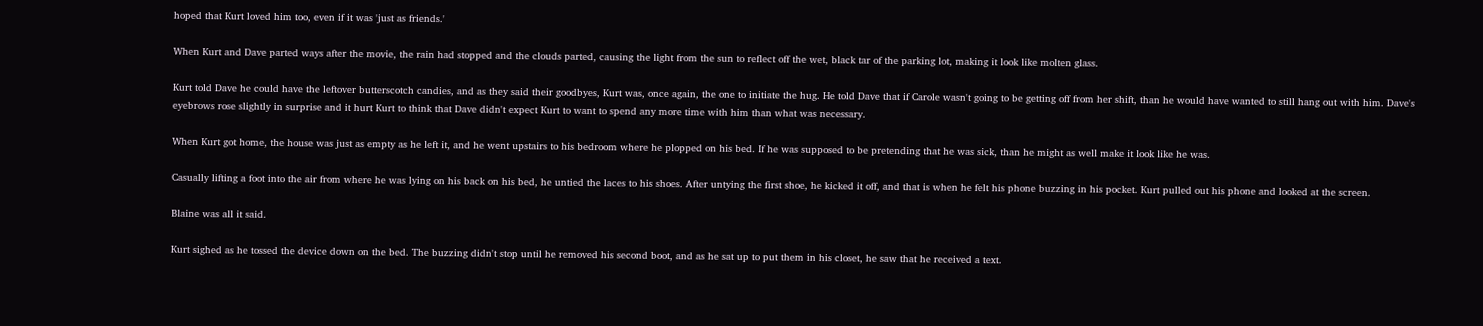hoped that Kurt loved him too, even if it was 'just as friends.'

When Kurt and Dave parted ways after the movie, the rain had stopped and the clouds parted, causing the light from the sun to reflect off the wet, black tar of the parking lot, making it look like molten glass.

Kurt told Dave he could have the leftover butterscotch candies, and as they said their goodbyes, Kurt was, once again, the one to initiate the hug. He told Dave that if Carole wasn't going to be getting off from her shift, than he would have wanted to still hang out with him. Dave's eyebrows rose slightly in surprise and it hurt Kurt to think that Dave didn't expect Kurt to want to spend any more time with him than what was necessary.

When Kurt got home, the house was just as empty as he left it, and he went upstairs to his bedroom where he plopped on his bed. If he was supposed to be pretending that he was sick, than he might as well make it look like he was.

Casually lifting a foot into the air from where he was lying on his back on his bed, he untied the laces to his shoes. After untying the first shoe, he kicked it off, and that is when he felt his phone buzzing in his pocket. Kurt pulled out his phone and looked at the screen.

Blaine was all it said.

Kurt sighed as he tossed the device down on the bed. The buzzing didn't stop until he removed his second boot, and as he sat up to put them in his closet, he saw that he received a text.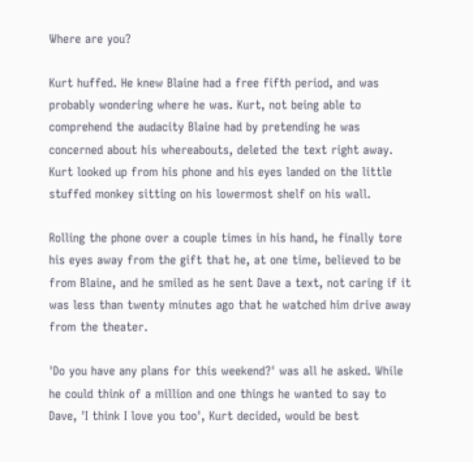Where are you?

Kurt huffed. He knew Blaine had a free fifth period, and was probably wondering where he was. Kurt, not being able to comprehend the audacity Blaine had by pretending he was concerned about his whereabouts, deleted the text right away. Kurt looked up from his phone and his eyes landed on the little stuffed monkey sitting on his lowermost shelf on his wall.

Rolling the phone over a couple times in his hand, he finally tore his eyes away from the gift that he, at one time, believed to be from Blaine, and he smiled as he sent Dave a text, not caring if it was less than twenty minutes ago that he watched him drive away from the theater.

'Do you have any plans for this weekend?' was all he asked. While he could think of a million and one things he wanted to say to Dave, 'I think I love you too', Kurt decided, would be best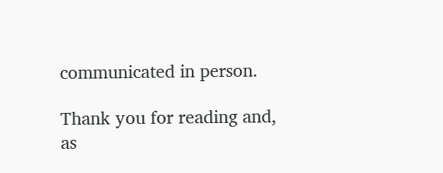communicated in person.

Thank you for reading and, as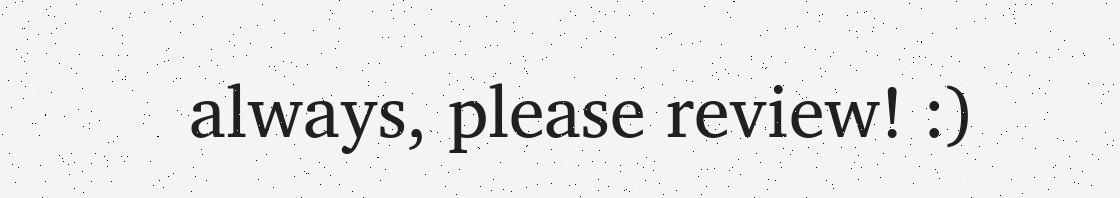always, please review! :)